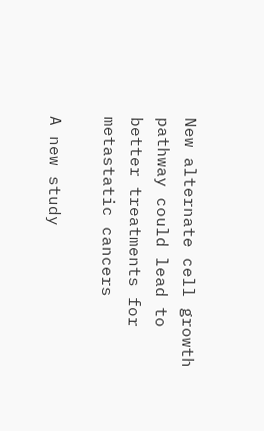New alternate cell growth pathway could lead to better treatments for metastatic cancers

A new study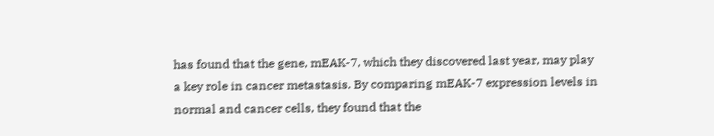has found that the gene, mEAK-7, which they discovered last year, may play a key role in cancer metastasis. By comparing mEAK-7 expression levels in normal and cancer cells, they found that the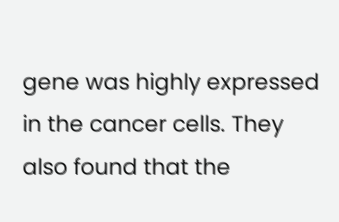gene was highly expressed in the cancer cells. They also found that the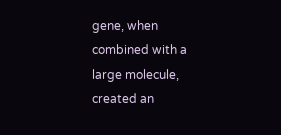gene, when combined with a large molecule, created an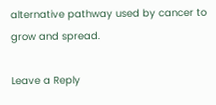alternative pathway used by cancer to grow and spread.

Leave a Reply